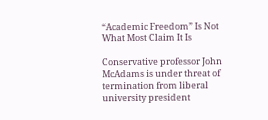“Academic Freedom” Is Not What Most Claim It Is

Conservative professor John McAdams is under threat of termination from liberal university president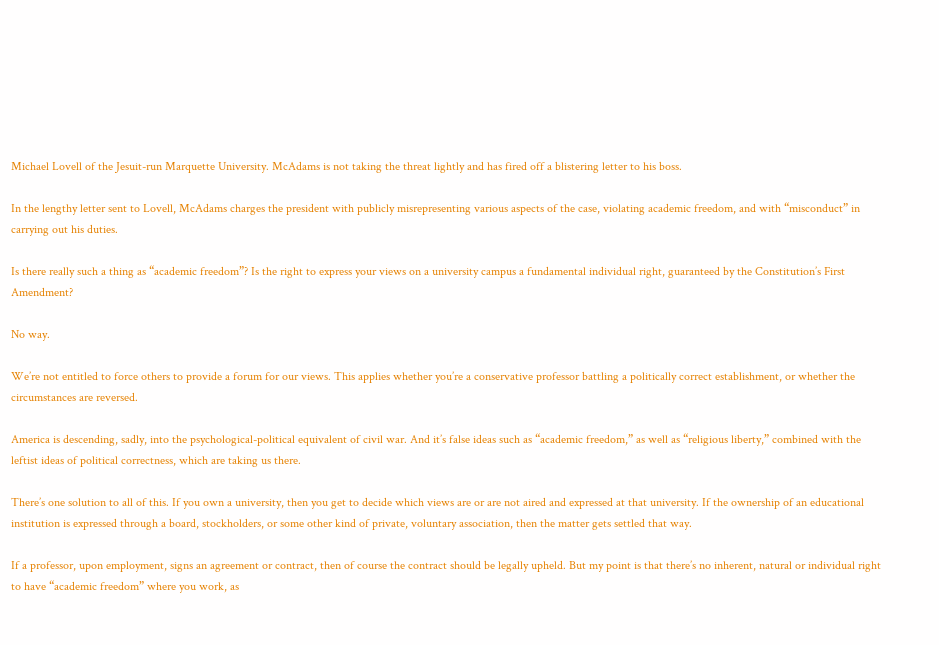Michael Lovell of the Jesuit-run Marquette University. McAdams is not taking the threat lightly and has fired off a blistering letter to his boss.

In the lengthy letter sent to Lovell, McAdams charges the president with publicly misrepresenting various aspects of the case, violating academic freedom, and with “misconduct” in carrying out his duties.

Is there really such a thing as “academic freedom”? Is the right to express your views on a university campus a fundamental individual right, guaranteed by the Constitution’s First Amendment?

No way.

We’re not entitled to force others to provide a forum for our views. This applies whether you’re a conservative professor battling a politically correct establishment, or whether the circumstances are reversed.

America is descending, sadly, into the psychological-political equivalent of civil war. And it’s false ideas such as “academic freedom,” as well as “religious liberty,” combined with the leftist ideas of political correctness, which are taking us there.

There’s one solution to all of this. If you own a university, then you get to decide which views are or are not aired and expressed at that university. If the ownership of an educational institution is expressed through a board, stockholders, or some other kind of private, voluntary association, then the matter gets settled that way.

If a professor, upon employment, signs an agreement or contract, then of course the contract should be legally upheld. But my point is that there’s no inherent, natural or individual right to have “academic freedom” where you work, as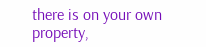there is on your own property,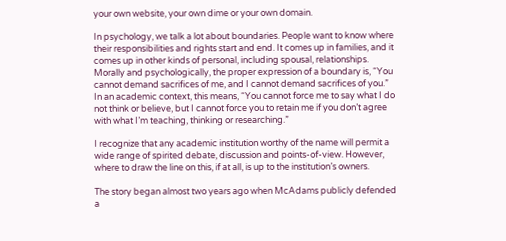your own website, your own dime or your own domain.

In psychology, we talk a lot about boundaries. People want to know where their responsibilities and rights start and end. It comes up in families, and it comes up in other kinds of personal, including spousal, relationships. Morally and psychologically, the proper expression of a boundary is, “You cannot demand sacrifices of me, and I cannot demand sacrifices of you.” In an academic context, this means, “You cannot force me to say what I do not think or believe, but I cannot force you to retain me if you don’t agree with what I’m teaching, thinking or researching.”

I recognize that any academic institution worthy of the name will permit a wide range of spirited debate, discussion and points-of-view. However, where to draw the line on this, if at all, is up to the institution’s owners.

The story began almost two years ago when McAdams publicly defended a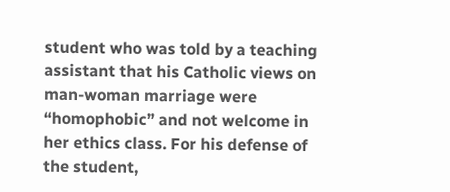student who was told by a teaching assistant that his Catholic views on man-woman marriage were “homophobic” and not welcome in her ethics class. For his defense of the student,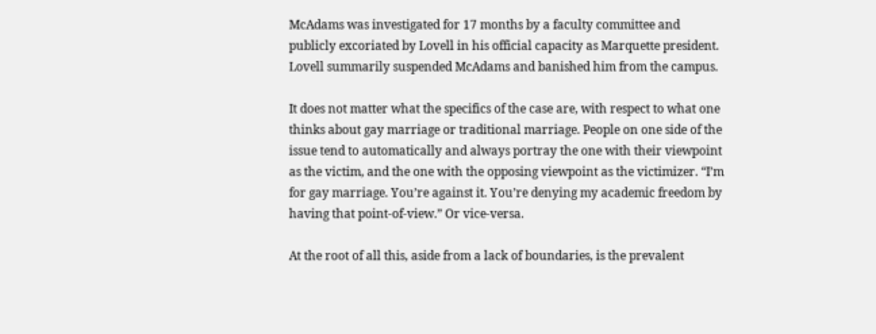McAdams was investigated for 17 months by a faculty committee and publicly excoriated by Lovell in his official capacity as Marquette president. Lovell summarily suspended McAdams and banished him from the campus.

It does not matter what the specifics of the case are, with respect to what one thinks about gay marriage or traditional marriage. People on one side of the issue tend to automatically and always portray the one with their viewpoint as the victim, and the one with the opposing viewpoint as the victimizer. “I’m for gay marriage. You’re against it. You’re denying my academic freedom by having that point-of-view.” Or vice-versa.

At the root of all this, aside from a lack of boundaries, is the prevalent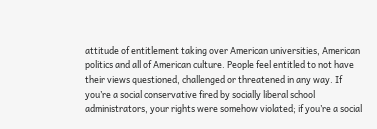attitude of entitlement taking over American universities, American politics and all of American culture. People feel entitled to not have their views questioned, challenged or threatened in any way. If you’re a social conservative fired by socially liberal school administrators, your rights were somehow violated; if you’re a social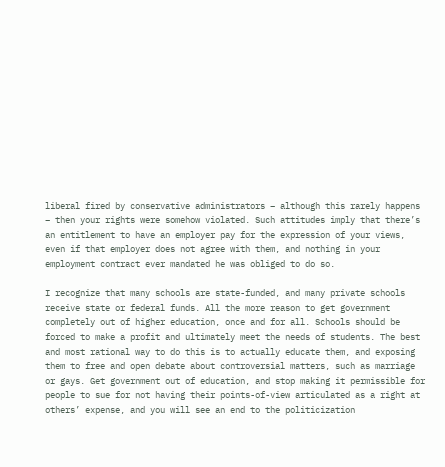liberal fired by conservative administrators – although this rarely happens – then your rights were somehow violated. Such attitudes imply that there’s an entitlement to have an employer pay for the expression of your views, even if that employer does not agree with them, and nothing in your employment contract ever mandated he was obliged to do so.

I recognize that many schools are state-funded, and many private schools receive state or federal funds. All the more reason to get government completely out of higher education, once and for all. Schools should be forced to make a profit and ultimately meet the needs of students. The best and most rational way to do this is to actually educate them, and exposing them to free and open debate about controversial matters, such as marriage or gays. Get government out of education, and stop making it permissible for people to sue for not having their points-of-view articulated as a right at others’ expense, and you will see an end to the politicization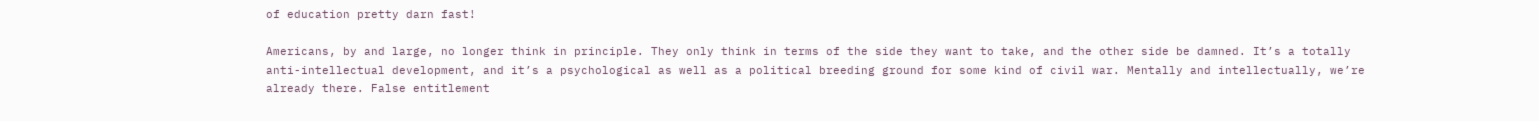of education pretty darn fast!

Americans, by and large, no longer think in principle. They only think in terms of the side they want to take, and the other side be damned. It’s a totally anti-intellectual development, and it’s a psychological as well as a political breeding ground for some kind of civil war. Mentally and intellectually, we’re already there. False entitlement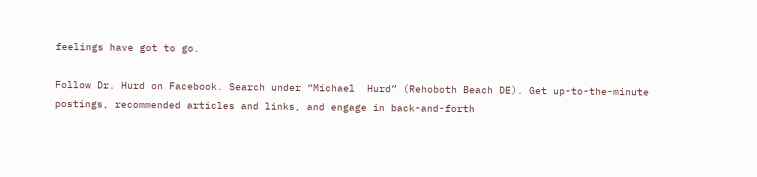feelings have got to go.

Follow Dr. Hurd on Facebook. Search under “Michael  Hurd” (Rehoboth Beach DE). Get up-to-the-minute postings, recommended articles and links, and engage in back-and-forth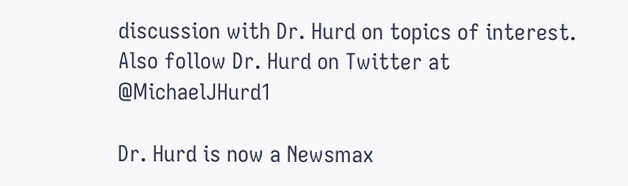discussion with Dr. Hurd on topics of interest. Also follow Dr. Hurd on Twitter at @MichaelJHurd1

Dr. Hurd is now a Newsmax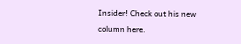Insider! Check out his new column here.